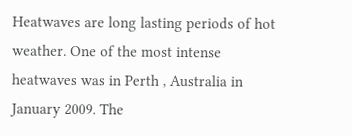Heatwaves are long lasting periods of hot weather. One of the most intense heatwaves was in Perth , Australia in January 2009. The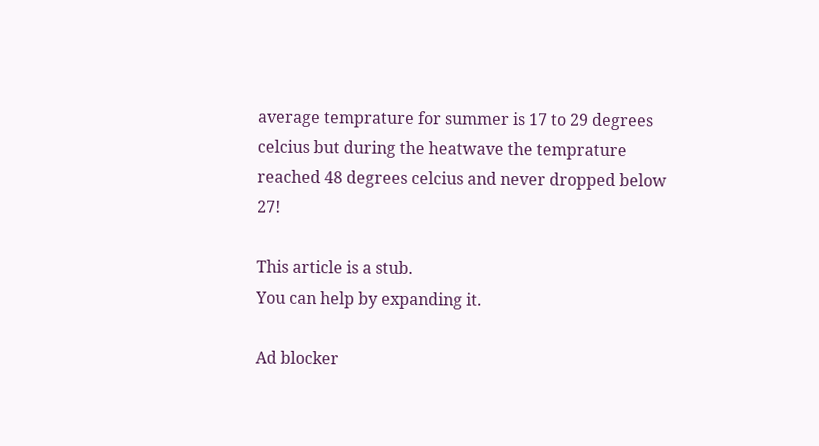average temprature for summer is 17 to 29 degrees celcius but during the heatwave the temprature reached 48 degrees celcius and never dropped below 27!

This article is a stub.
You can help by expanding it.

Ad blocker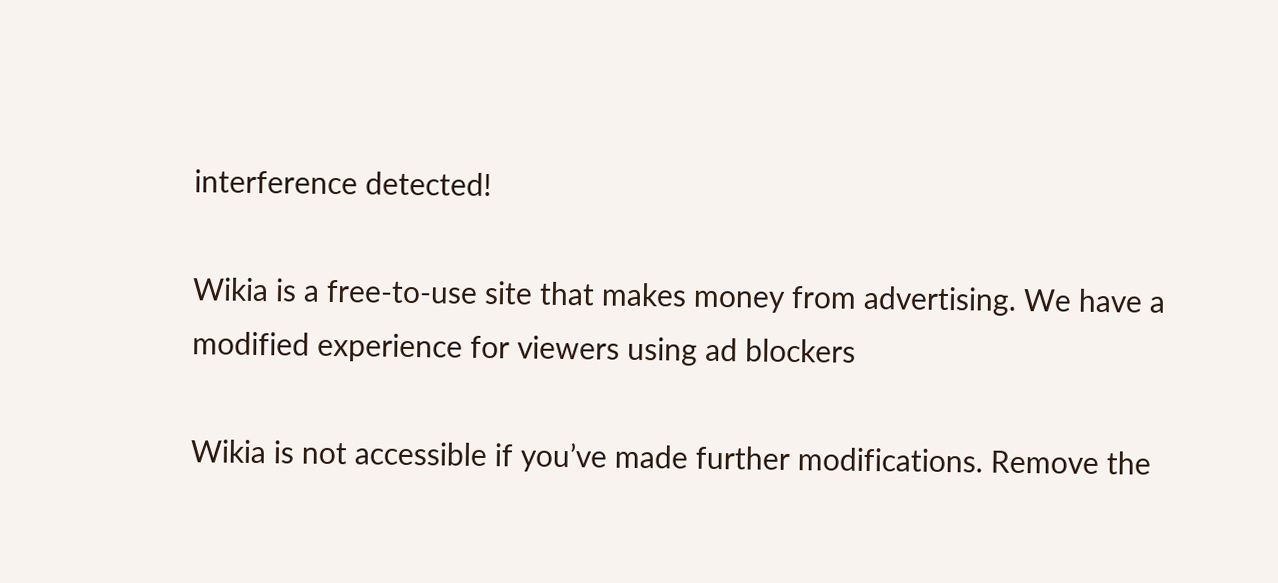interference detected!

Wikia is a free-to-use site that makes money from advertising. We have a modified experience for viewers using ad blockers

Wikia is not accessible if you’ve made further modifications. Remove the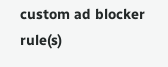custom ad blocker rule(s)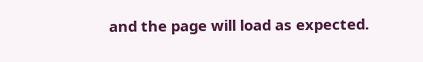and the page will load as expected.